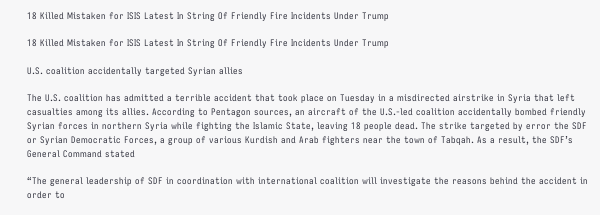18 Killed Mistaken for ISIS Latest In String Of Friendly Fire Incidents Under Trump

18 Killed Mistaken for ISIS Latest In String Of Friendly Fire Incidents Under Trump

U.S. coalition accidentally targeted Syrian allies

The U.S. coalition has admitted a terrible accident that took place on Tuesday in a misdirected airstrike in Syria that left casualties among its allies. According to Pentagon sources, an aircraft of the U.S.-led coalition accidentally bombed friendly Syrian forces in northern Syria while fighting the Islamic State, leaving 18 people dead. The strike targeted by error the SDF or Syrian Democratic Forces, a group of various Kurdish and Arab fighters near the town of Tabqah. As a result, the SDF’s General Command stated

“The general leadership of SDF in coordination with international coalition will investigate the reasons behind the accident in order to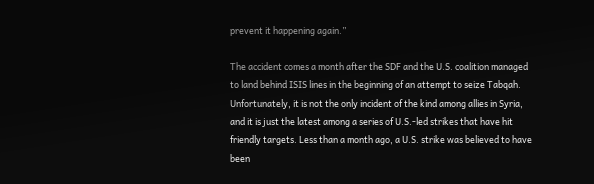prevent it happening again.”

The accident comes a month after the SDF and the U.S. coalition managed to land behind ISIS lines in the beginning of an attempt to seize Tabqah. Unfortunately, it is not the only incident of the kind among allies in Syria, and it is just the latest among a series of U.S.-led strikes that have hit friendly targets. Less than a month ago, a U.S. strike was believed to have been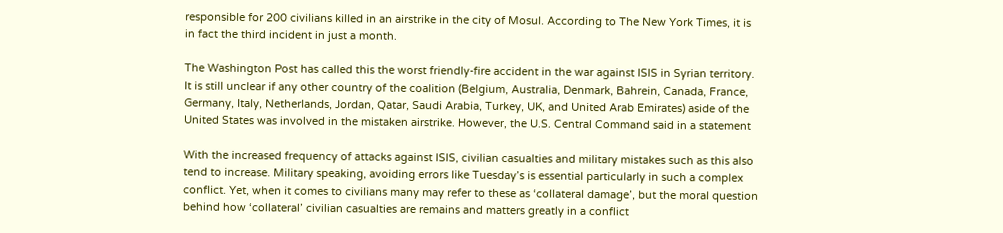responsible for 200 civilians killed in an airstrike in the city of Mosul. According to The New York Times, it is in fact the third incident in just a month.

The Washington Post has called this the worst friendly-fire accident in the war against ISIS in Syrian territory. It is still unclear if any other country of the coalition (Belgium, Australia, Denmark, Bahrein, Canada, France, Germany, Italy, Netherlands, Jordan, Qatar, Saudi Arabia, Turkey, UK, and United Arab Emirates) aside of the United States was involved in the mistaken airstrike. However, the U.S. Central Command said in a statement

With the increased frequency of attacks against ISIS, civilian casualties and military mistakes such as this also tend to increase. Military speaking, avoiding errors like Tuesday’s is essential particularly in such a complex conflict. Yet, when it comes to civilians many may refer to these as ‘collateral damage’, but the moral question behind how ‘collateral’ civilian casualties are remains and matters greatly in a conflict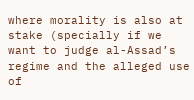where morality is also at stake (specially if we want to judge al-Assad’s regime and the alleged use of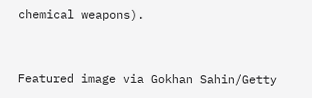chemical weapons).


Featured image via Gokhan Sahin/Getty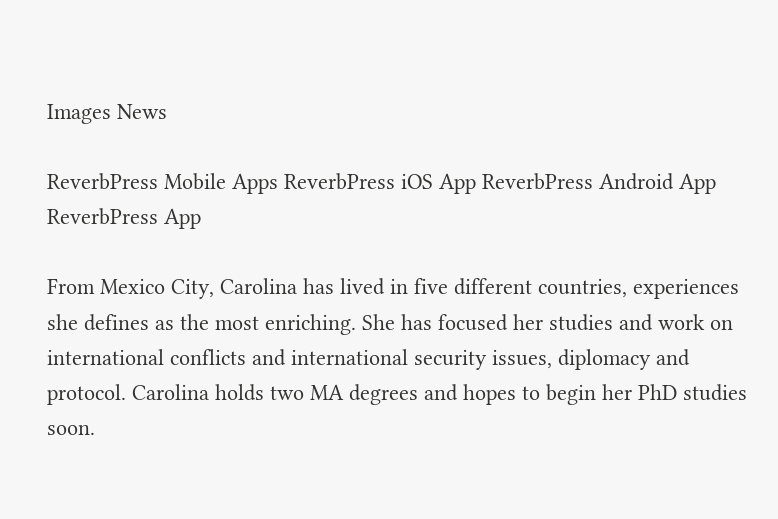Images News

ReverbPress Mobile Apps ReverbPress iOS App ReverbPress Android App ReverbPress App

From Mexico City, Carolina has lived in five different countries, experiences she defines as the most enriching. She has focused her studies and work on international conflicts and international security issues, diplomacy and protocol. Carolina holds two MA degrees and hopes to begin her PhD studies soon.